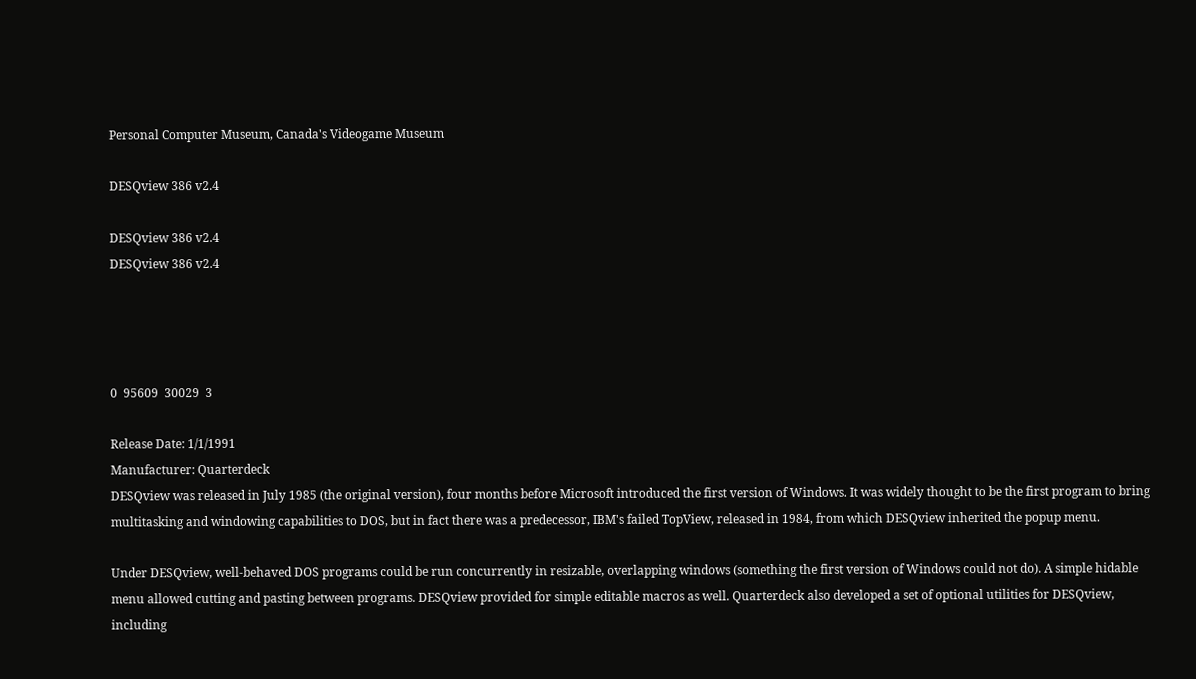Personal Computer Museum, Canada's Videogame Museum

DESQview 386 v2.4

DESQview 386 v2.4
DESQview 386 v2.4




0  95609  30029  3

Release Date: 1/1/1991
Manufacturer: Quarterdeck
DESQview was released in July 1985 (the original version), four months before Microsoft introduced the first version of Windows. It was widely thought to be the first program to bring multitasking and windowing capabilities to DOS, but in fact there was a predecessor, IBM's failed TopView, released in 1984, from which DESQview inherited the popup menu.

Under DESQview, well-behaved DOS programs could be run concurrently in resizable, overlapping windows (something the first version of Windows could not do). A simple hidable menu allowed cutting and pasting between programs. DESQview provided for simple editable macros as well. Quarterdeck also developed a set of optional utilities for DESQview, including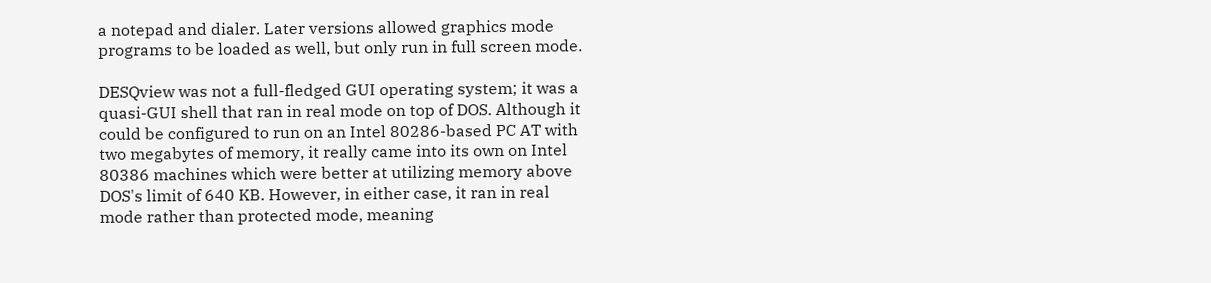a notepad and dialer. Later versions allowed graphics mode programs to be loaded as well, but only run in full screen mode.

DESQview was not a full-fledged GUI operating system; it was a quasi-GUI shell that ran in real mode on top of DOS. Although it could be configured to run on an Intel 80286-based PC AT with two megabytes of memory, it really came into its own on Intel 80386 machines which were better at utilizing memory above DOS's limit of 640 KB. However, in either case, it ran in real mode rather than protected mode, meaning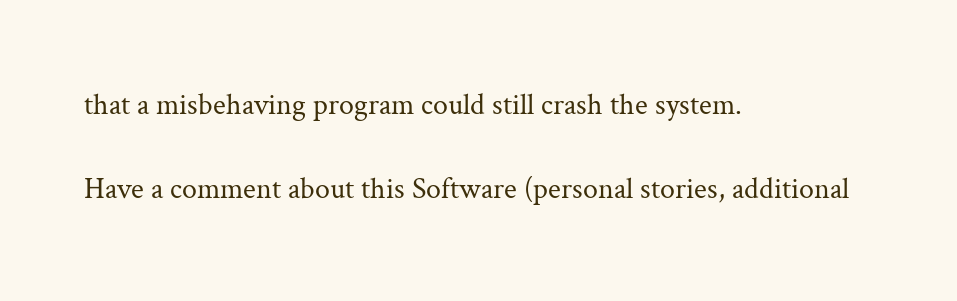that a misbehaving program could still crash the system.

Have a comment about this Software (personal stories, additional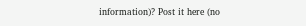information)? Post it here (no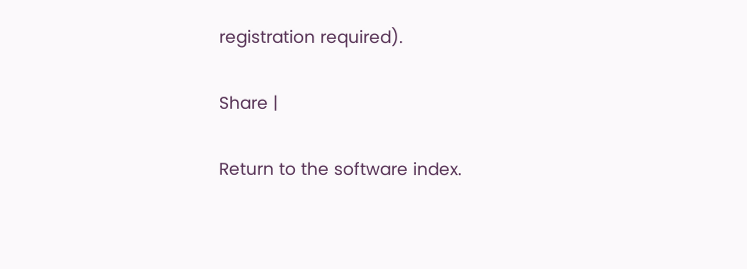registration required).

Share |

Return to the software index.